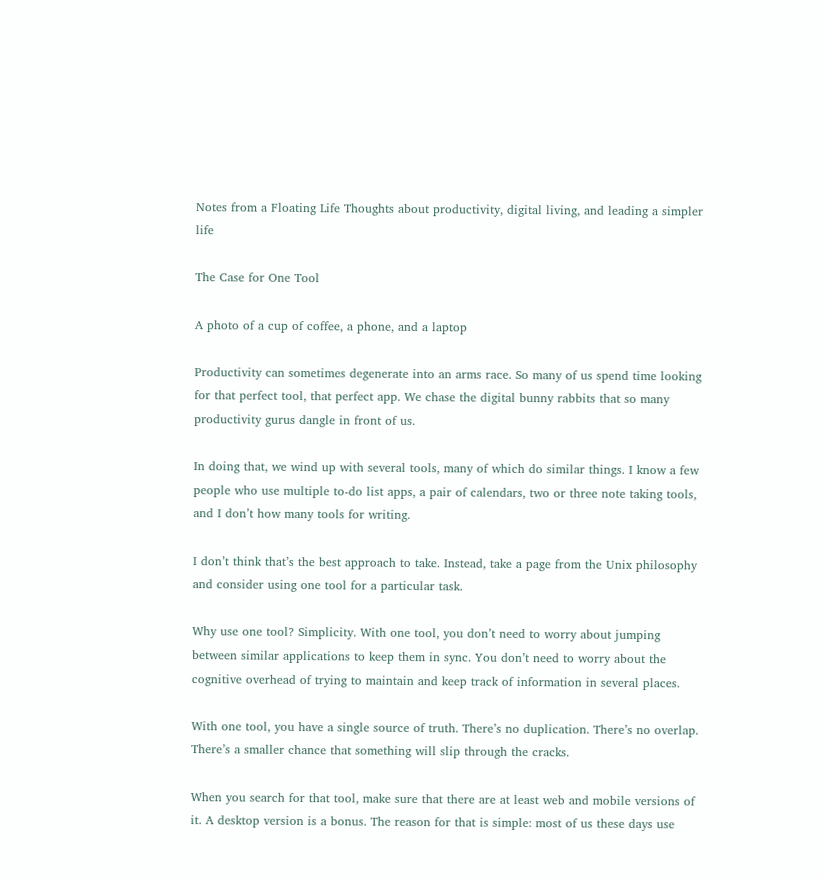Notes from a Floating Life Thoughts about productivity, digital living, and leading a simpler life

The Case for One Tool

A photo of a cup of coffee, a phone, and a laptop

Productivity can sometimes degenerate into an arms race. So many of us spend time looking for that perfect tool, that perfect app. We chase the digital bunny rabbits that so many productivity gurus dangle in front of us.

In doing that, we wind up with several tools, many of which do similar things. I know a few people who use multiple to-do list apps, a pair of calendars, two or three note taking tools, and I don’t how many tools for writing.

I don’t think that’s the best approach to take. Instead, take a page from the Unix philosophy and consider using one tool for a particular task.

Why use one tool? Simplicity. With one tool, you don’t need to worry about jumping between similar applications to keep them in sync. You don’t need to worry about the cognitive overhead of trying to maintain and keep track of information in several places.

With one tool, you have a single source of truth. There’s no duplication. There’s no overlap. There’s a smaller chance that something will slip through the cracks.

When you search for that tool, make sure that there are at least web and mobile versions of it. A desktop version is a bonus. The reason for that is simple: most of us these days use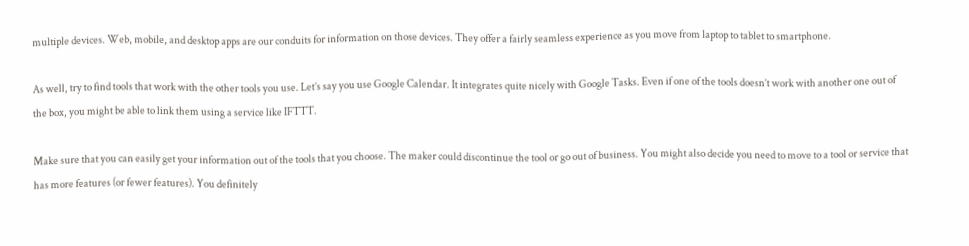multiple devices. Web, mobile, and desktop apps are our conduits for information on those devices. They offer a fairly seamless experience as you move from laptop to tablet to smartphone.

As well, try to find tools that work with the other tools you use. Let’s say you use Google Calendar. It integrates quite nicely with Google Tasks. Even if one of the tools doesn’t work with another one out of the box, you might be able to link them using a service like IFTTT.

Make sure that you can easily get your information out of the tools that you choose. The maker could discontinue the tool or go out of business. You might also decide you need to move to a tool or service that has more features (or fewer features). You definitely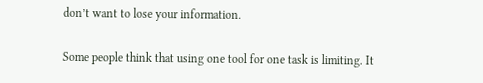don’t want to lose your information.

Some people think that using one tool for one task is limiting. It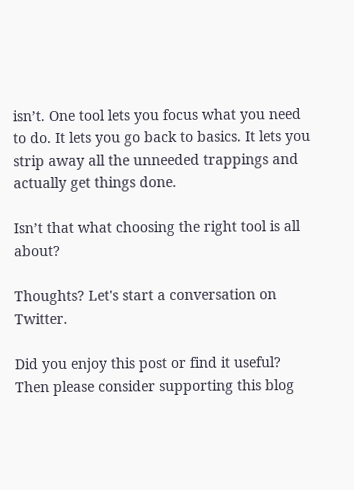isn’t. One tool lets you focus what you need to do. It lets you go back to basics. It lets you strip away all the unneeded trappings and actually get things done.

Isn’t that what choosing the right tool is all about?

Thoughts? Let's start a conversation on Twitter.

Did you enjoy this post or find it useful? Then please consider supporting this blog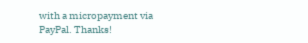with a micropayment via PayPal. Thanks!